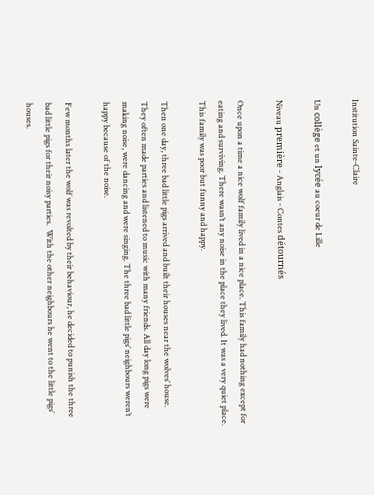Institution Sainte-Claire

Un collège et un lycée au coeur de Lille

Niveau première - Anglais - Contes détournés

Once upon a time a nice wolf family lived in a nice place. This family had nothing except for eating and surviving. There wasn’t any noise in the place they lived. It was a very quiet place. This family was poor but funny and happy.

Then one day, three bad little pigs arrived and built their houses near the wolves’ house. They often made parties and listened to music with many friends. All day long pigs were making noise, were dancing and were singing. The three bad little pigs’ neighbours weren’t happy because of the noise.

Few months later the wolf was revolted by their behaviour, he decided to punish the three bad little pigs for their noisy parties.  With the other neighbours he went to the little pigs’ houses.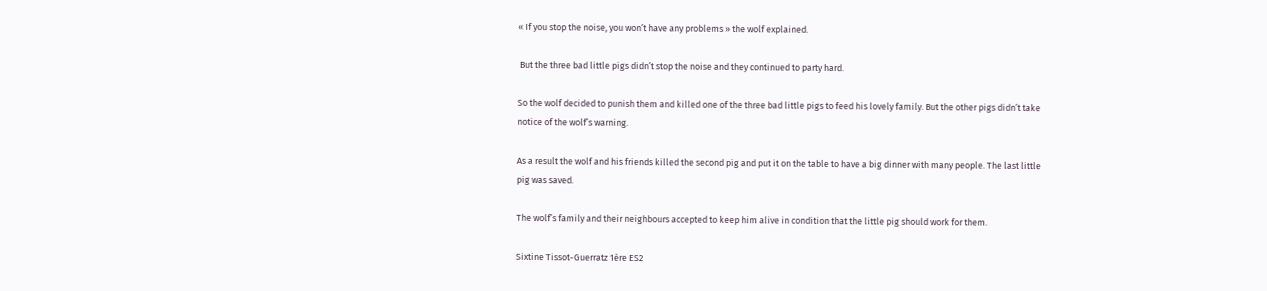« If you stop the noise, you won’t have any problems » the wolf explained.

 But the three bad little pigs didn’t stop the noise and they continued to party hard.

So the wolf decided to punish them and killed one of the three bad little pigs to feed his lovely family. But the other pigs didn’t take notice of the wolf’s warning.

As a result the wolf and his friends killed the second pig and put it on the table to have a big dinner with many people. The last little pig was saved.

The wolf’s family and their neighbours accepted to keep him alive in condition that the little pig should work for them.

Sixtine Tissot-Guerratz 1ère ES2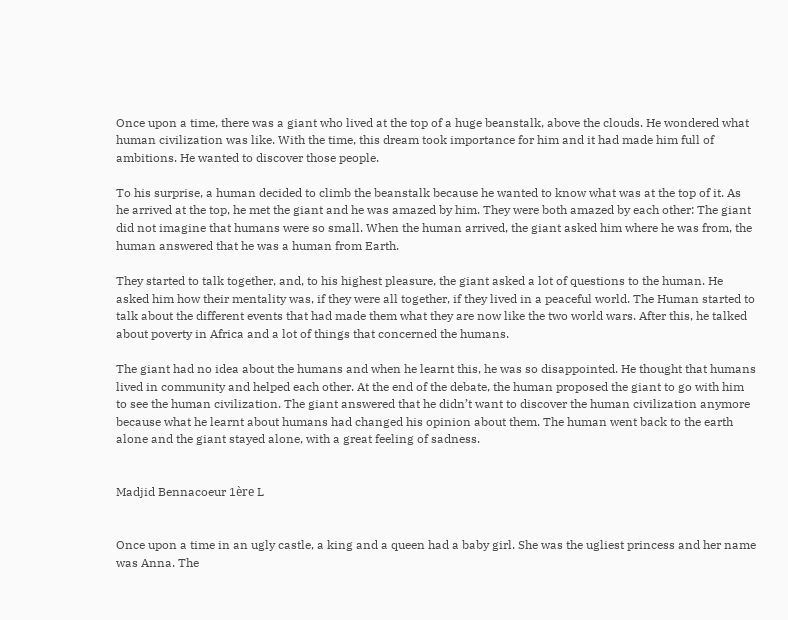Once upon a time, there was a giant who lived at the top of a huge beanstalk, above the clouds. He wondered what human civilization was like. With the time, this dream took importance for him and it had made him full of ambitions. He wanted to discover those people.

To his surprise, a human decided to climb the beanstalk because he wanted to know what was at the top of it. As he arrived at the top, he met the giant and he was amazed by him. They were both amazed by each other: The giant did not imagine that humans were so small. When the human arrived, the giant asked him where he was from, the human answered that he was a human from Earth.

They started to talk together, and, to his highest pleasure, the giant asked a lot of questions to the human. He asked him how their mentality was, if they were all together, if they lived in a peaceful world. The Human started to talk about the different events that had made them what they are now like the two world wars. After this, he talked about poverty in Africa and a lot of things that concerned the humans.

The giant had no idea about the humans and when he learnt this, he was so disappointed. He thought that humans lived in community and helped each other. At the end of the debate, the human proposed the giant to go with him to see the human civilization. The giant answered that he didn’t want to discover the human civilization anymore because what he learnt about humans had changed his opinion about them. The human went back to the earth alone and the giant stayed alone, with a great feeling of sadness.


Madjid Bennacoeur 1ère L


Once upon a time in an ugly castle, a king and a queen had a baby girl. She was the ugliest princess and her name was Anna. The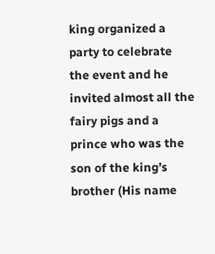king organized a party to celebrate the event and he invited almost all the fairy pigs and a prince who was the son of the king’s brother (His name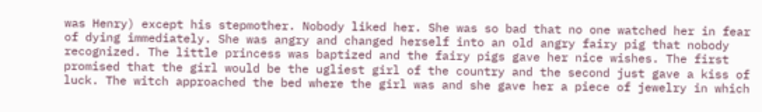was Henry) except his stepmother. Nobody liked her. She was so bad that no one watched her in fear of dying immediately. She was angry and changed herself into an old angry fairy pig that nobody recognized. The little princess was baptized and the fairy pigs gave her nice wishes. The first promised that the girl would be the ugliest girl of the country and the second just gave a kiss of luck. The witch approached the bed where the girl was and she gave her a piece of jewelry in which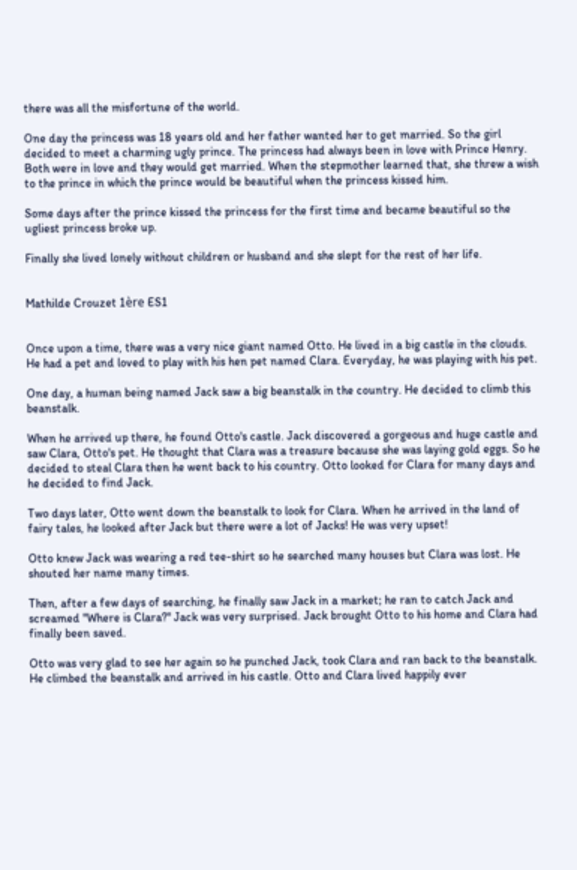there was all the misfortune of the world.

One day the princess was 18 years old and her father wanted her to get married. So the girl decided to meet a charming ugly prince. The princess had always been in love with Prince Henry. Both were in love and they would get married. When the stepmother learned that, she threw a wish to the prince in which the prince would be beautiful when the princess kissed him.

Some days after the prince kissed the princess for the first time and became beautiful so the ugliest princess broke up.

Finally she lived lonely without children or husband and she slept for the rest of her life.


Mathilde Crouzet 1ère ES1


Once upon a time, there was a very nice giant named Otto. He lived in a big castle in the clouds. He had a pet and loved to play with his hen pet named Clara. Everyday, he was playing with his pet.

One day, a human being named Jack saw a big beanstalk in the country. He decided to climb this beanstalk.

When he arrived up there, he found Otto's castle. Jack discovered a gorgeous and huge castle and saw Clara, Otto's pet. He thought that Clara was a treasure because she was laying gold eggs. So he decided to steal Clara then he went back to his country. Otto looked for Clara for many days and he decided to find Jack.

Two days later, Otto went down the beanstalk to look for Clara. When he arrived in the land of fairy tales, he looked after Jack but there were a lot of Jacks! He was very upset!

Otto knew Jack was wearing a red tee-shirt so he searched many houses but Clara was lost. He shouted her name many times.

Then, after a few days of searching, he finally saw Jack in a market; he ran to catch Jack and screamed "Where is Clara?" Jack was very surprised. Jack brought Otto to his home and Clara had finally been saved.

Otto was very glad to see her again so he punched Jack, took Clara and ran back to the beanstalk. He climbed the beanstalk and arrived in his castle. Otto and Clara lived happily ever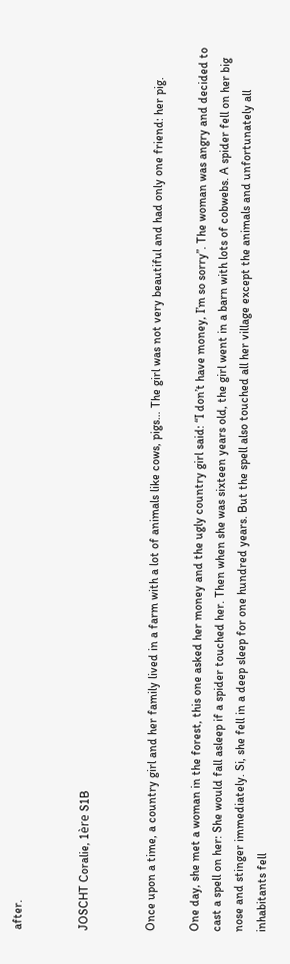after.


JOSCHT Coralie, 1ère S1B


Once upon a time, a country girl and her family lived in a farm with a lot of animals like cows, pigs… The girl was not very beautiful and had only one friend: her pig.

One day, she met a woman in the forest, this one asked her money and the ugly country girl said: “I don’t have money, I’m so sorry”. The woman was angry and decided to cast a spell on her: She would fall asleep if a spider touched her. Then when she was sixteen years old, the girl went in a barn with lots of cobwebs. A spider fell on her big nose and stinger immediately. Si, she fell in a deep sleep for one hundred years. But the spell also touched all her village except the animals and unfortunately all inhabitants fell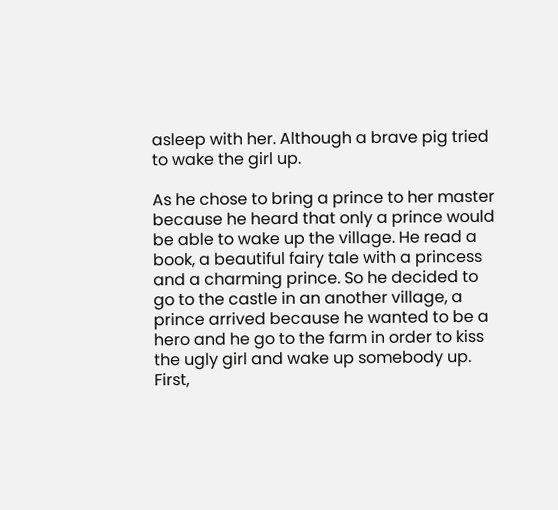asleep with her. Although a brave pig tried to wake the girl up.

As he chose to bring a prince to her master because he heard that only a prince would be able to wake up the village. He read a book, a beautiful fairy tale with a princess and a charming prince. So he decided to go to the castle in an another village, a prince arrived because he wanted to be a hero and he go to the farm in order to kiss the ugly girl and wake up somebody up. First,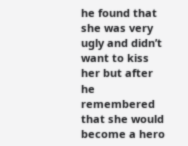he found that she was very ugly and didn’t want to kiss her but after he remembered that she would become a hero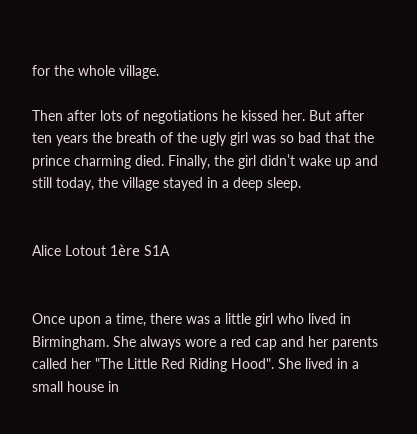for the whole village.

Then after lots of negotiations he kissed her. But after ten years the breath of the ugly girl was so bad that the prince charming died. Finally, the girl didn’t wake up and still today, the village stayed in a deep sleep.


Alice Lotout 1ère S1A


Once upon a time, there was a little girl who lived in Birmingham. She always wore a red cap and her parents called her "The Little Red Riding Hood". She lived in a small house in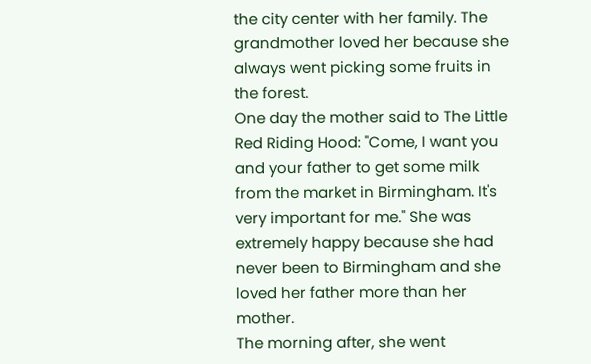the city center with her family. The grandmother loved her because she always went picking some fruits in the forest.
One day the mother said to The Little Red Riding Hood: "Come, I want you and your father to get some milk from the market in Birmingham. It's very important for me." She was extremely happy because she had never been to Birmingham and she loved her father more than her mother.
The morning after, she went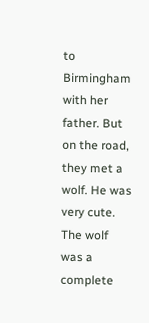to Birmingham with her father. But on the road, they met a wolf. He was very cute. The wolf was a complete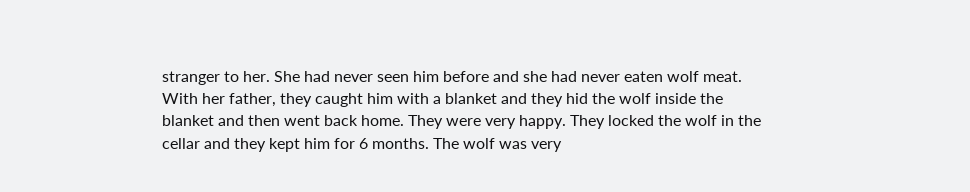stranger to her. She had never seen him before and she had never eaten wolf meat. With her father, they caught him with a blanket and they hid the wolf inside the blanket and then went back home. They were very happy. They locked the wolf in the cellar and they kept him for 6 months. The wolf was very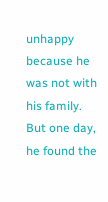unhappy because he was not with his family. But one day, he found the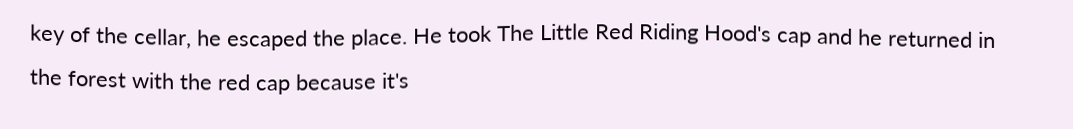key of the cellar, he escaped the place. He took The Little Red Riding Hood's cap and he returned in the forest with the red cap because it's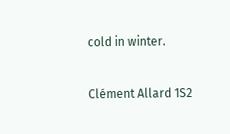cold in winter.


Clément Allard 1S2